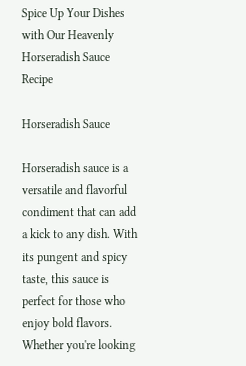Spice Up Your Dishes with Our Heavenly Horseradish Sauce Recipe

Horseradish Sauce

Horseradish sauce is a versatile and flavorful condiment that can add a kick to any dish. With its pungent and spicy taste, this sauce is perfect for those who enjoy bold flavors. Whether you're looking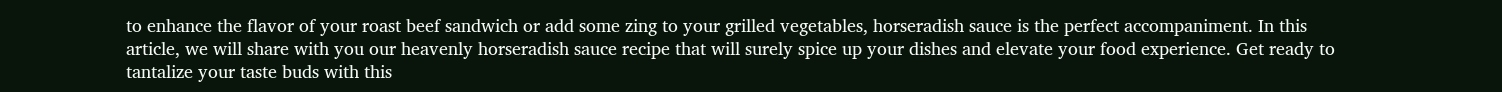to enhance the flavor of your roast beef sandwich or add some zing to your grilled vegetables, horseradish sauce is the perfect accompaniment. In this article, we will share with you our heavenly horseradish sauce recipe that will surely spice up your dishes and elevate your food experience. Get ready to tantalize your taste buds with this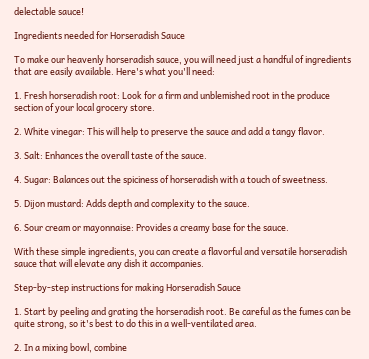delectable sauce!

Ingredients needed for Horseradish Sauce

To make our heavenly horseradish sauce, you will need just a handful of ingredients that are easily available. Here's what you'll need:

1. Fresh horseradish root: Look for a firm and unblemished root in the produce section of your local grocery store.

2. White vinegar: This will help to preserve the sauce and add a tangy flavor.

3. Salt: Enhances the overall taste of the sauce.

4. Sugar: Balances out the spiciness of horseradish with a touch of sweetness.

5. Dijon mustard: Adds depth and complexity to the sauce.

6. Sour cream or mayonnaise: Provides a creamy base for the sauce.

With these simple ingredients, you can create a flavorful and versatile horseradish sauce that will elevate any dish it accompanies.

Step-by-step instructions for making Horseradish Sauce

1. Start by peeling and grating the horseradish root. Be careful as the fumes can be quite strong, so it's best to do this in a well-ventilated area.

2. In a mixing bowl, combine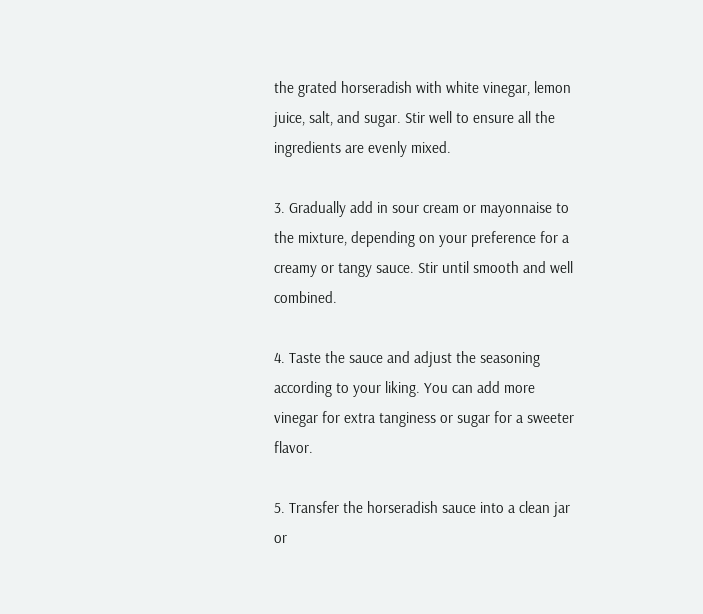the grated horseradish with white vinegar, lemon juice, salt, and sugar. Stir well to ensure all the ingredients are evenly mixed.

3. Gradually add in sour cream or mayonnaise to the mixture, depending on your preference for a creamy or tangy sauce. Stir until smooth and well combined.

4. Taste the sauce and adjust the seasoning according to your liking. You can add more vinegar for extra tanginess or sugar for a sweeter flavor.

5. Transfer the horseradish sauce into a clean jar or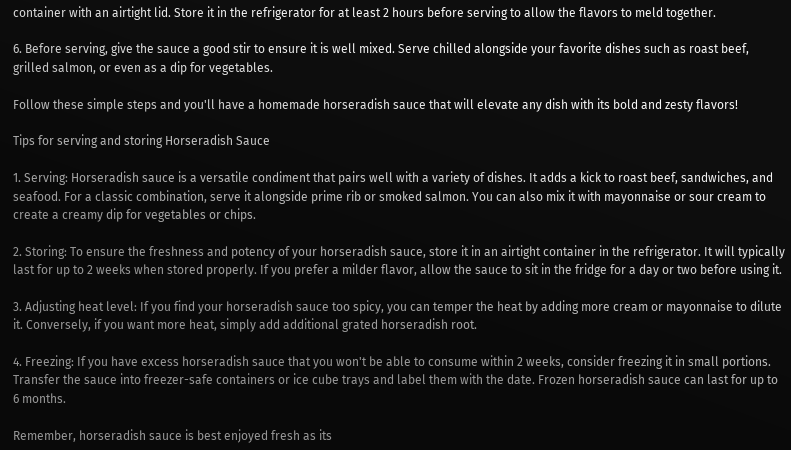container with an airtight lid. Store it in the refrigerator for at least 2 hours before serving to allow the flavors to meld together.

6. Before serving, give the sauce a good stir to ensure it is well mixed. Serve chilled alongside your favorite dishes such as roast beef, grilled salmon, or even as a dip for vegetables.

Follow these simple steps and you'll have a homemade horseradish sauce that will elevate any dish with its bold and zesty flavors!

Tips for serving and storing Horseradish Sauce

1. Serving: Horseradish sauce is a versatile condiment that pairs well with a variety of dishes. It adds a kick to roast beef, sandwiches, and seafood. For a classic combination, serve it alongside prime rib or smoked salmon. You can also mix it with mayonnaise or sour cream to create a creamy dip for vegetables or chips.

2. Storing: To ensure the freshness and potency of your horseradish sauce, store it in an airtight container in the refrigerator. It will typically last for up to 2 weeks when stored properly. If you prefer a milder flavor, allow the sauce to sit in the fridge for a day or two before using it.

3. Adjusting heat level: If you find your horseradish sauce too spicy, you can temper the heat by adding more cream or mayonnaise to dilute it. Conversely, if you want more heat, simply add additional grated horseradish root.

4. Freezing: If you have excess horseradish sauce that you won't be able to consume within 2 weeks, consider freezing it in small portions. Transfer the sauce into freezer-safe containers or ice cube trays and label them with the date. Frozen horseradish sauce can last for up to 6 months.

Remember, horseradish sauce is best enjoyed fresh as its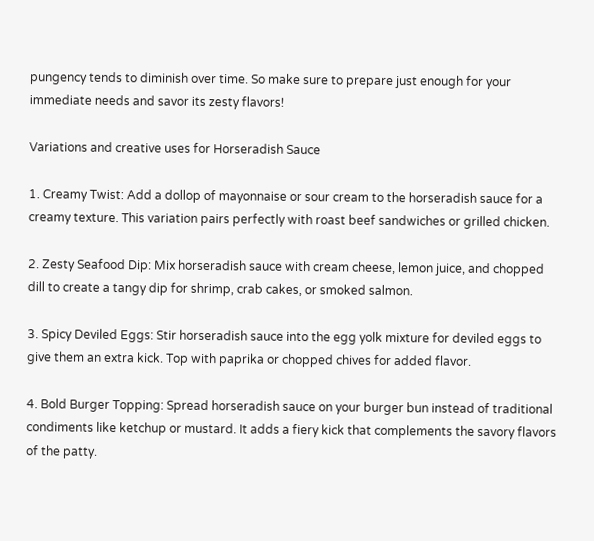pungency tends to diminish over time. So make sure to prepare just enough for your immediate needs and savor its zesty flavors!

Variations and creative uses for Horseradish Sauce

1. Creamy Twist: Add a dollop of mayonnaise or sour cream to the horseradish sauce for a creamy texture. This variation pairs perfectly with roast beef sandwiches or grilled chicken.

2. Zesty Seafood Dip: Mix horseradish sauce with cream cheese, lemon juice, and chopped dill to create a tangy dip for shrimp, crab cakes, or smoked salmon.

3. Spicy Deviled Eggs: Stir horseradish sauce into the egg yolk mixture for deviled eggs to give them an extra kick. Top with paprika or chopped chives for added flavor.

4. Bold Burger Topping: Spread horseradish sauce on your burger bun instead of traditional condiments like ketchup or mustard. It adds a fiery kick that complements the savory flavors of the patty.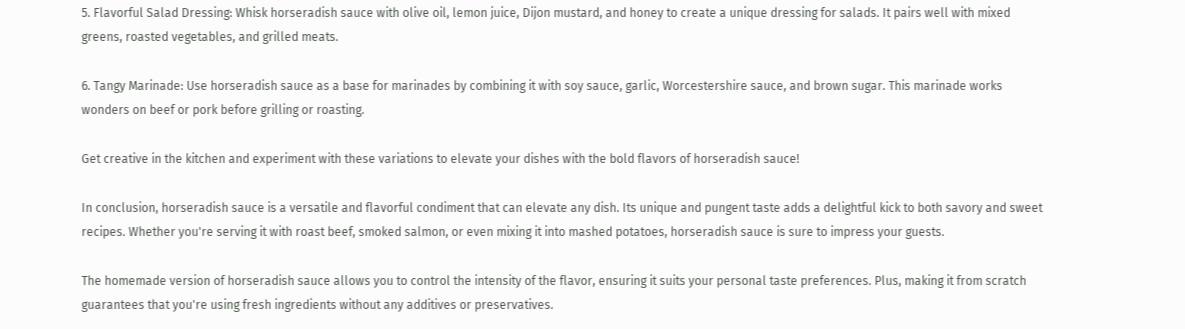5. Flavorful Salad Dressing: Whisk horseradish sauce with olive oil, lemon juice, Dijon mustard, and honey to create a unique dressing for salads. It pairs well with mixed greens, roasted vegetables, and grilled meats.

6. Tangy Marinade: Use horseradish sauce as a base for marinades by combining it with soy sauce, garlic, Worcestershire sauce, and brown sugar. This marinade works wonders on beef or pork before grilling or roasting.

Get creative in the kitchen and experiment with these variations to elevate your dishes with the bold flavors of horseradish sauce!

In conclusion, horseradish sauce is a versatile and flavorful condiment that can elevate any dish. Its unique and pungent taste adds a delightful kick to both savory and sweet recipes. Whether you're serving it with roast beef, smoked salmon, or even mixing it into mashed potatoes, horseradish sauce is sure to impress your guests.

The homemade version of horseradish sauce allows you to control the intensity of the flavor, ensuring it suits your personal taste preferences. Plus, making it from scratch guarantees that you're using fresh ingredients without any additives or preservatives.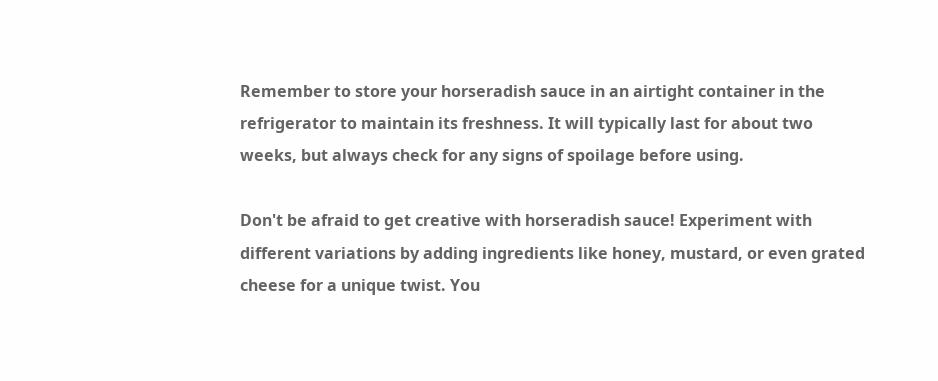Remember to store your horseradish sauce in an airtight container in the refrigerator to maintain its freshness. It will typically last for about two weeks, but always check for any signs of spoilage before using.

Don't be afraid to get creative with horseradish sauce! Experiment with different variations by adding ingredients like honey, mustard, or even grated cheese for a unique twist. You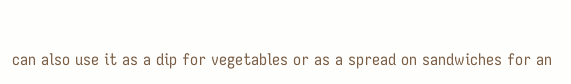can also use it as a dip for vegetables or as a spread on sandwiches for an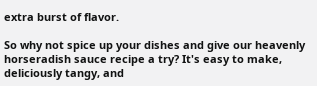extra burst of flavor.

So why not spice up your dishes and give our heavenly horseradish sauce recipe a try? It's easy to make, deliciously tangy, and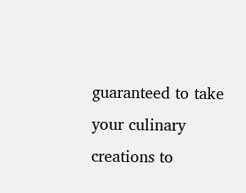guaranteed to take your culinary creations to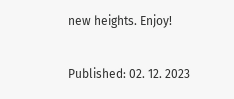new heights. Enjoy!

Published: 02. 12. 2023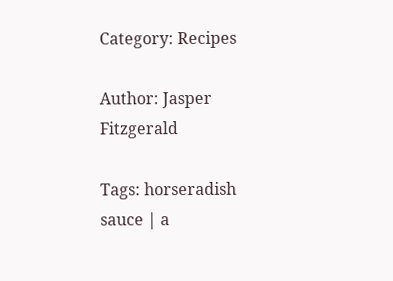Category: Recipes

Author: Jasper Fitzgerald

Tags: horseradish sauce | a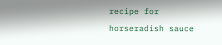recipe for horseradish sauce